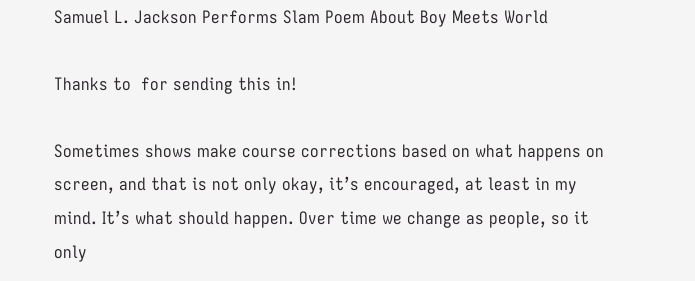Samuel L. Jackson Performs Slam Poem About Boy Meets World

Thanks to  for sending this in!

Sometimes shows make course corrections based on what happens on screen, and that is not only okay, it’s encouraged, at least in my mind. It’s what should happen. Over time we change as people, so it only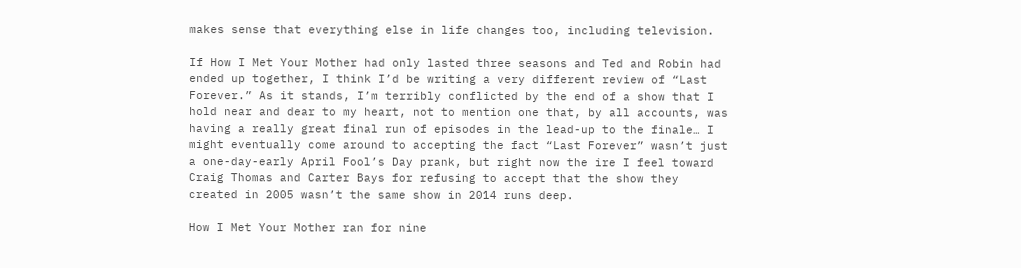makes sense that everything else in life changes too, including television.

If How I Met Your Mother had only lasted three seasons and Ted and Robin had ended up together, I think I’d be writing a very different review of “Last Forever.” As it stands, I’m terribly conflicted by the end of a show that I hold near and dear to my heart, not to mention one that, by all accounts, was having a really great final run of episodes in the lead-up to the finale… I might eventually come around to accepting the fact “Last Forever” wasn’t just a one-day-early April Fool’s Day prank, but right now the ire I feel toward Craig Thomas and Carter Bays for refusing to accept that the show they created in 2005 wasn’t the same show in 2014 runs deep.

How I Met Your Mother ran for nine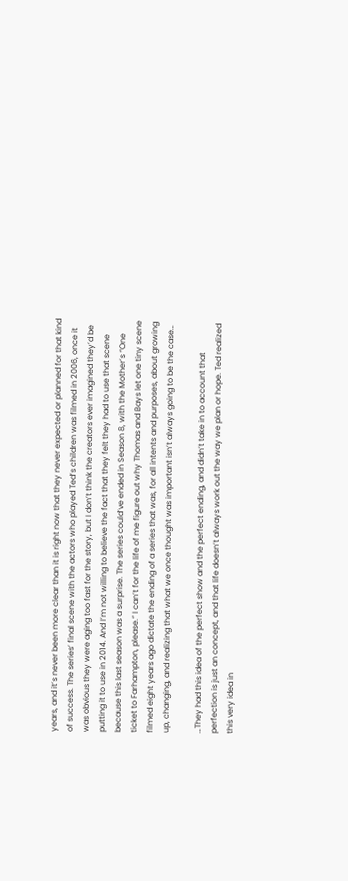years, and it’s never been more clear than it is right now that they never expected or planned for that kind of success. The series’ final scene with the actors who played Ted’s children was filmed in 2006, once it was obvious they were aging too fast for the story, but I don’t think the creators ever imagined they’d be putting it to use in 2014. And I’m not willing to believe the fact that they felt they had to use that scene because this last season was a surprise. The series could’ve ended in Season 8, with the Mother’s “One ticket to Farhampton, please.” I can’t for the life of me figure out why Thomas and Bays let one tiny scene filmed eight years ago dictate the ending of a series that was, for all intents and purposes, about growing up, changing, and realizing that what we once thought was important isn’t always going to be the case…

…They had this idea of the perfect show and the perfect ending, and didn’t take in to account that perfection is just an concept, and that life doesn’t always work out the way we plan or hope. Ted realized this very idea in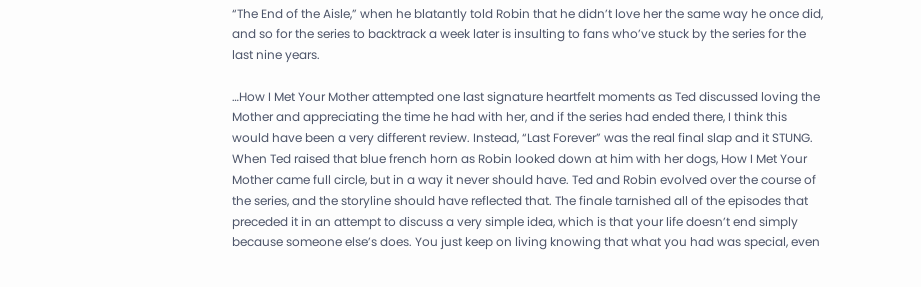“The End of the Aisle,” when he blatantly told Robin that he didn’t love her the same way he once did, and so for the series to backtrack a week later is insulting to fans who’ve stuck by the series for the last nine years.

…How I Met Your Mother attempted one last signature heartfelt moments as Ted discussed loving the Mother and appreciating the time he had with her, and if the series had ended there, I think this would have been a very different review. Instead, “Last Forever” was the real final slap and it STUNG. When Ted raised that blue french horn as Robin looked down at him with her dogs, How I Met Your Mother came full circle, but in a way it never should have. Ted and Robin evolved over the course of the series, and the storyline should have reflected that. The finale tarnished all of the episodes that preceded it in an attempt to discuss a very simple idea, which is that your life doesn’t end simply because someone else’s does. You just keep on living knowing that what you had was special, even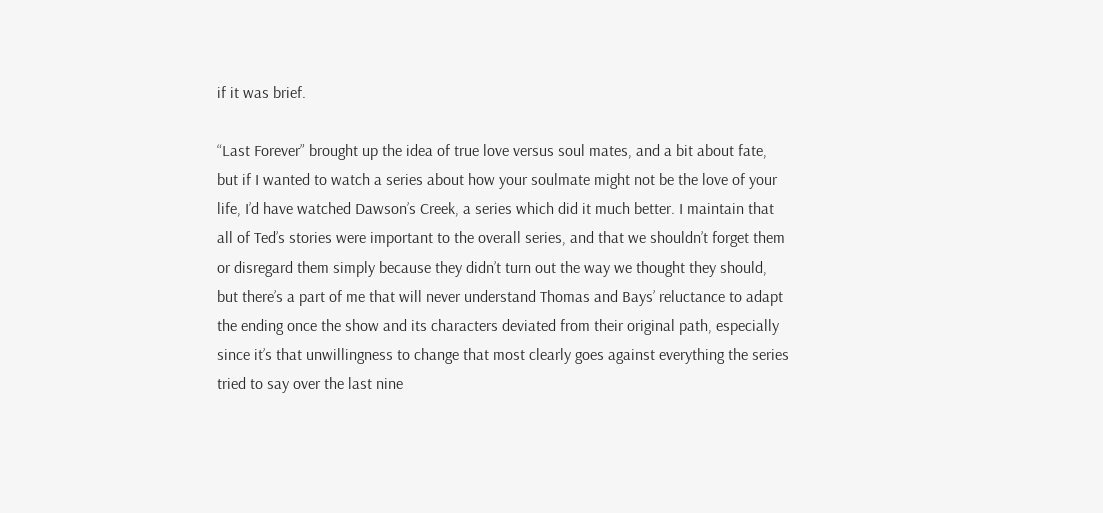if it was brief.

“Last Forever” brought up the idea of true love versus soul mates, and a bit about fate, but if I wanted to watch a series about how your soulmate might not be the love of your life, I’d have watched Dawson’s Creek, a series which did it much better. I maintain that all of Ted’s stories were important to the overall series, and that we shouldn’t forget them or disregard them simply because they didn’t turn out the way we thought they should, but there’s a part of me that will never understand Thomas and Bays’ reluctance to adapt the ending once the show and its characters deviated from their original path, especially since it’s that unwillingness to change that most clearly goes against everything the series tried to say over the last nine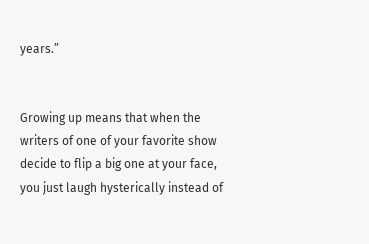years.”


Growing up means that when the writers of one of your favorite show decide to flip a big one at your face, you just laugh hysterically instead of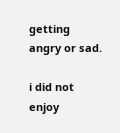getting angry or sad.

i did not enjoy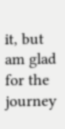it, but am glad for the journey